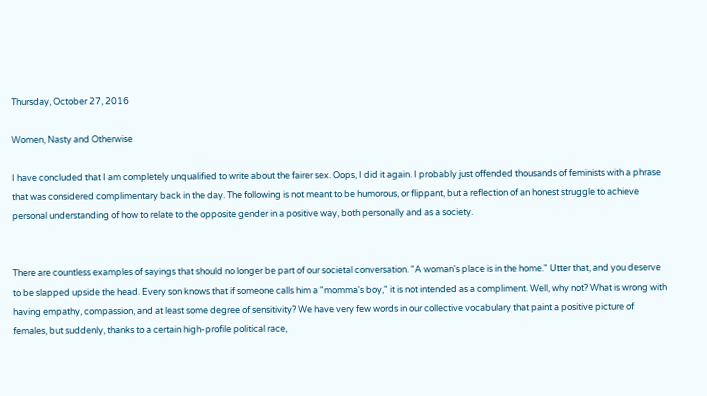Thursday, October 27, 2016

Women, Nasty and Otherwise

I have concluded that I am completely unqualified to write about the fairer sex. Oops, I did it again. I probably just offended thousands of feminists with a phrase that was considered complimentary back in the day. The following is not meant to be humorous, or flippant, but a reflection of an honest struggle to achieve personal understanding of how to relate to the opposite gender in a positive way, both personally and as a society.


There are countless examples of sayings that should no longer be part of our societal conversation. "A woman's place is in the home." Utter that, and you deserve to be slapped upside the head. Every son knows that if someone calls him a "momma's boy," it is not intended as a compliment. Well, why not? What is wrong with having empathy, compassion, and at least some degree of sensitivity? We have very few words in our collective vocabulary that paint a positive picture of females, but suddenly, thanks to a certain high-profile political race,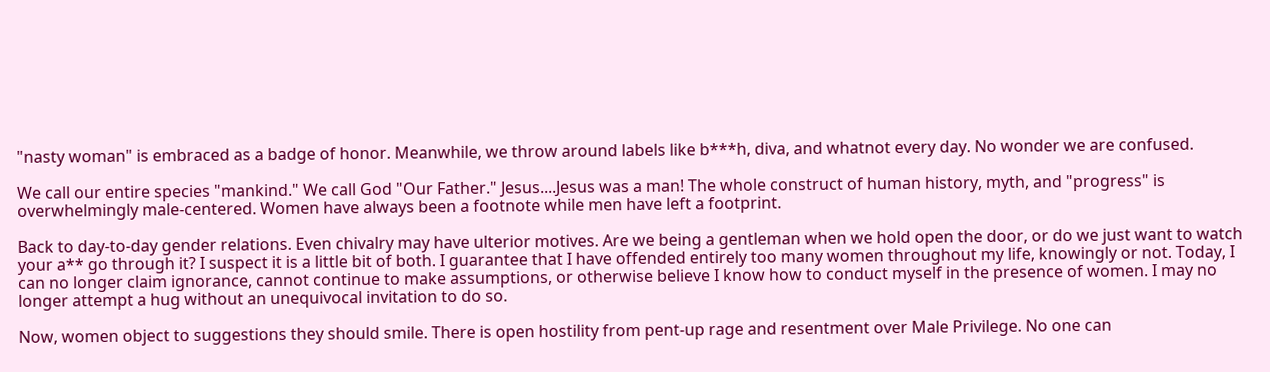"nasty woman" is embraced as a badge of honor. Meanwhile, we throw around labels like b***h, diva, and whatnot every day. No wonder we are confused.

We call our entire species "mankind." We call God "Our Father." Jesus....Jesus was a man! The whole construct of human history, myth, and "progress" is overwhelmingly male-centered. Women have always been a footnote while men have left a footprint.

Back to day-to-day gender relations. Even chivalry may have ulterior motives. Are we being a gentleman when we hold open the door, or do we just want to watch your a** go through it? I suspect it is a little bit of both. I guarantee that I have offended entirely too many women throughout my life, knowingly or not. Today, I can no longer claim ignorance, cannot continue to make assumptions, or otherwise believe I know how to conduct myself in the presence of women. I may no longer attempt a hug without an unequivocal invitation to do so.

Now, women object to suggestions they should smile. There is open hostility from pent-up rage and resentment over Male Privilege. No one can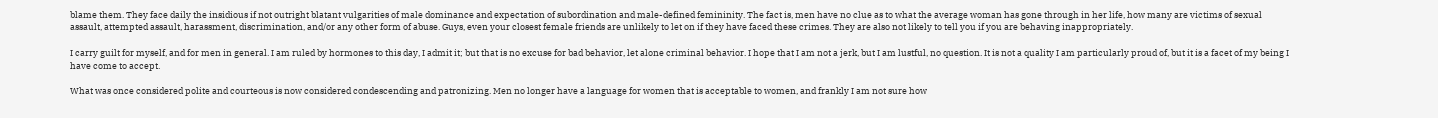blame them. They face daily the insidious if not outright blatant vulgarities of male dominance and expectation of subordination and male-defined femininity. The fact is, men have no clue as to what the average woman has gone through in her life, how many are victims of sexual assault, attempted assault, harassment, discrimination, and/or any other form of abuse. Guys, even your closest female friends are unlikely to let on if they have faced these crimes. They are also not likely to tell you if you are behaving inappropriately.

I carry guilt for myself, and for men in general. I am ruled by hormones to this day, I admit it; but that is no excuse for bad behavior, let alone criminal behavior. I hope that I am not a jerk, but I am lustful, no question. It is not a quality I am particularly proud of, but it is a facet of my being I have come to accept.

What was once considered polite and courteous is now considered condescending and patronizing. Men no longer have a language for women that is acceptable to women, and frankly I am not sure how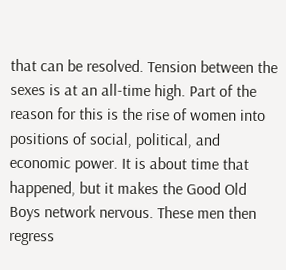that can be resolved. Tension between the sexes is at an all-time high. Part of the reason for this is the rise of women into positions of social, political, and economic power. It is about time that happened, but it makes the Good Old Boys network nervous. These men then regress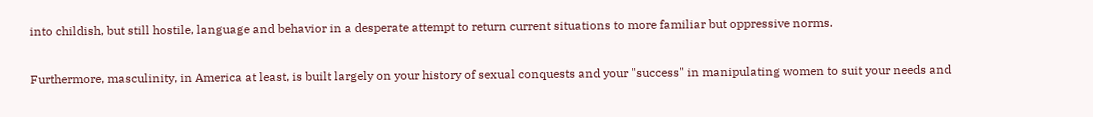into childish, but still hostile, language and behavior in a desperate attempt to return current situations to more familiar but oppressive norms.

Furthermore, masculinity, in America at least, is built largely on your history of sexual conquests and your "success" in manipulating women to suit your needs and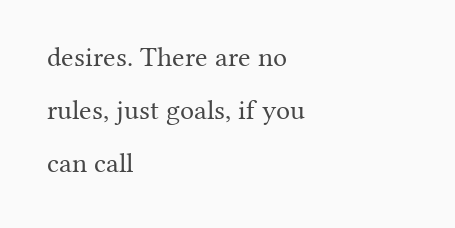desires. There are no rules, just goals, if you can call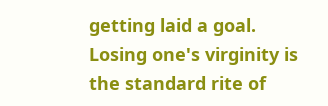getting laid a goal. Losing one's virginity is the standard rite of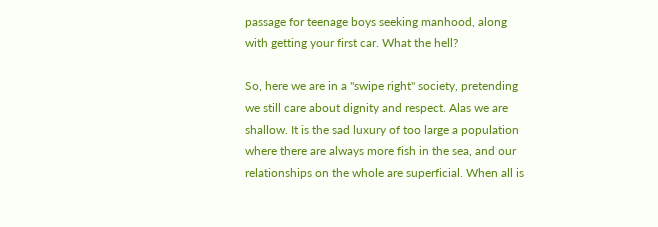passage for teenage boys seeking manhood, along with getting your first car. What the hell?

So, here we are in a "swipe right" society, pretending we still care about dignity and respect. Alas we are shallow. It is the sad luxury of too large a population where there are always more fish in the sea, and our relationships on the whole are superficial. When all is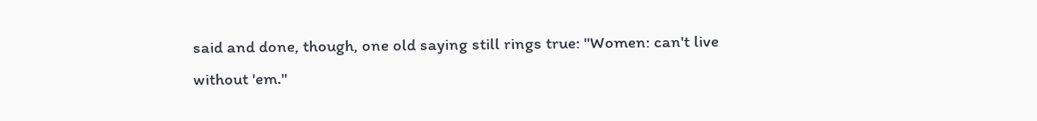said and done, though, one old saying still rings true: "Women: can't live without 'em."